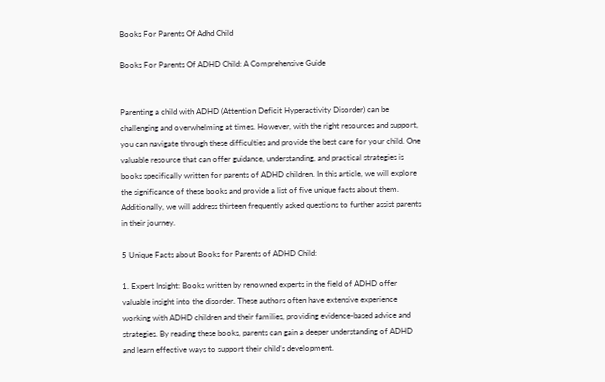Books For Parents Of Adhd Child

Books For Parents Of ADHD Child: A Comprehensive Guide


Parenting a child with ADHD (Attention Deficit Hyperactivity Disorder) can be challenging and overwhelming at times. However, with the right resources and support, you can navigate through these difficulties and provide the best care for your child. One valuable resource that can offer guidance, understanding, and practical strategies is books specifically written for parents of ADHD children. In this article, we will explore the significance of these books and provide a list of five unique facts about them. Additionally, we will address thirteen frequently asked questions to further assist parents in their journey.

5 Unique Facts about Books for Parents of ADHD Child:

1. Expert Insight: Books written by renowned experts in the field of ADHD offer valuable insight into the disorder. These authors often have extensive experience working with ADHD children and their families, providing evidence-based advice and strategies. By reading these books, parents can gain a deeper understanding of ADHD and learn effective ways to support their child’s development.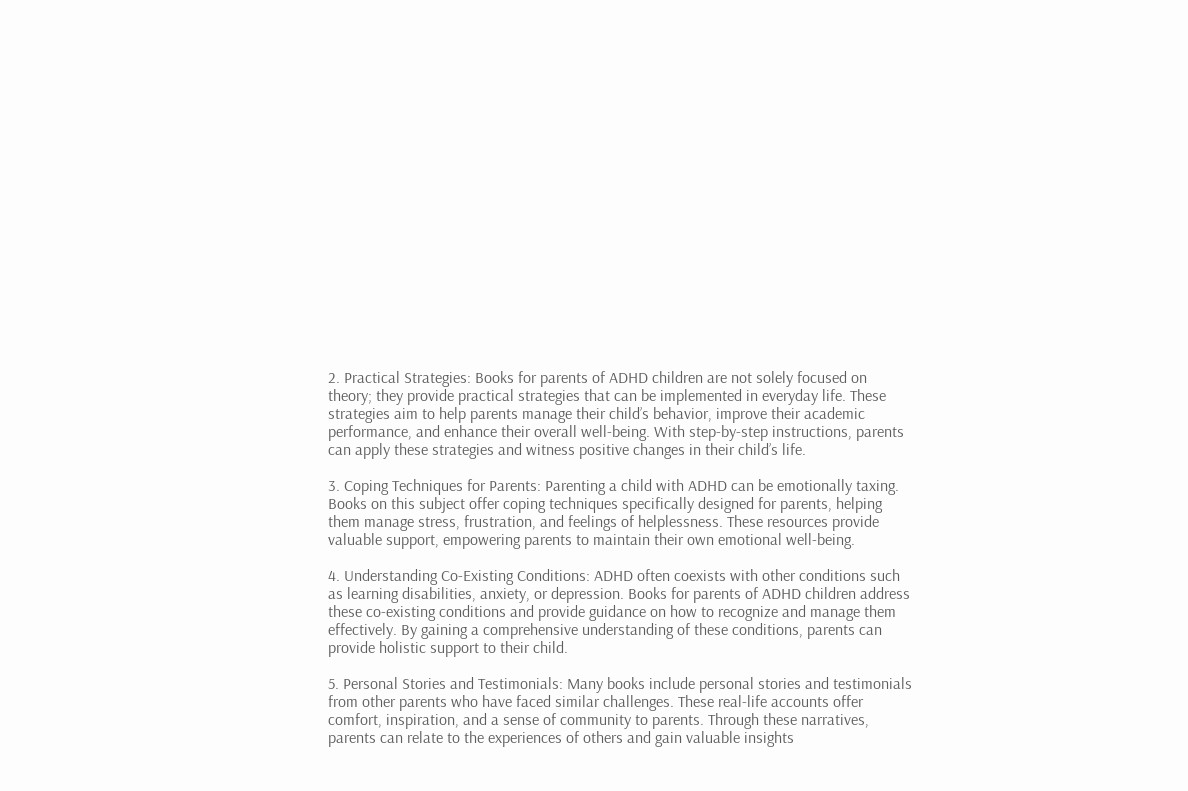2. Practical Strategies: Books for parents of ADHD children are not solely focused on theory; they provide practical strategies that can be implemented in everyday life. These strategies aim to help parents manage their child’s behavior, improve their academic performance, and enhance their overall well-being. With step-by-step instructions, parents can apply these strategies and witness positive changes in their child’s life.

3. Coping Techniques for Parents: Parenting a child with ADHD can be emotionally taxing. Books on this subject offer coping techniques specifically designed for parents, helping them manage stress, frustration, and feelings of helplessness. These resources provide valuable support, empowering parents to maintain their own emotional well-being.

4. Understanding Co-Existing Conditions: ADHD often coexists with other conditions such as learning disabilities, anxiety, or depression. Books for parents of ADHD children address these co-existing conditions and provide guidance on how to recognize and manage them effectively. By gaining a comprehensive understanding of these conditions, parents can provide holistic support to their child.

5. Personal Stories and Testimonials: Many books include personal stories and testimonials from other parents who have faced similar challenges. These real-life accounts offer comfort, inspiration, and a sense of community to parents. Through these narratives, parents can relate to the experiences of others and gain valuable insights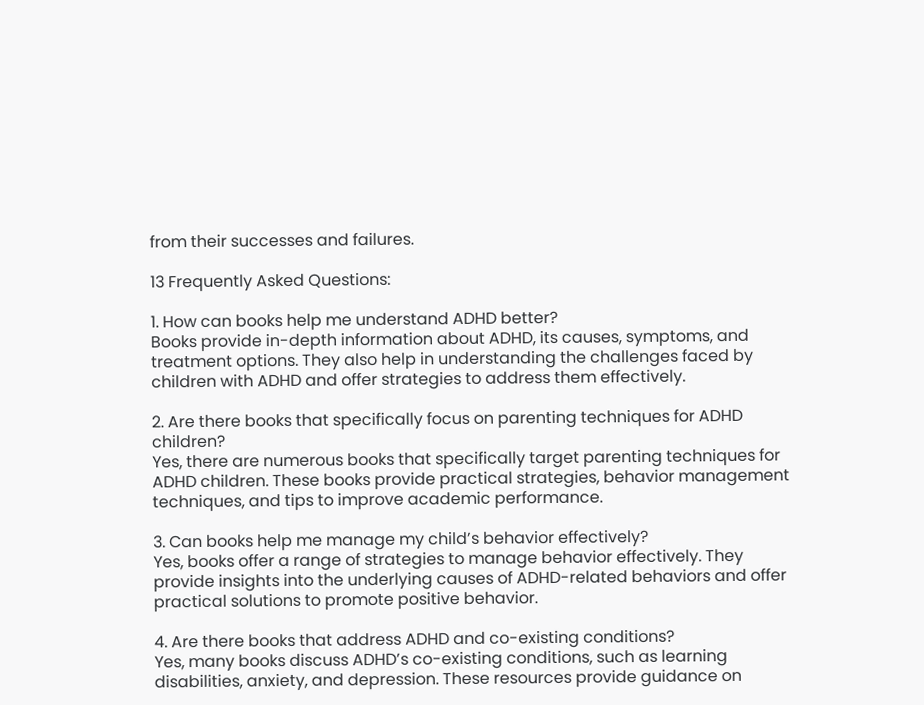from their successes and failures.

13 Frequently Asked Questions:

1. How can books help me understand ADHD better?
Books provide in-depth information about ADHD, its causes, symptoms, and treatment options. They also help in understanding the challenges faced by children with ADHD and offer strategies to address them effectively.

2. Are there books that specifically focus on parenting techniques for ADHD children?
Yes, there are numerous books that specifically target parenting techniques for ADHD children. These books provide practical strategies, behavior management techniques, and tips to improve academic performance.

3. Can books help me manage my child’s behavior effectively?
Yes, books offer a range of strategies to manage behavior effectively. They provide insights into the underlying causes of ADHD-related behaviors and offer practical solutions to promote positive behavior.

4. Are there books that address ADHD and co-existing conditions?
Yes, many books discuss ADHD’s co-existing conditions, such as learning disabilities, anxiety, and depression. These resources provide guidance on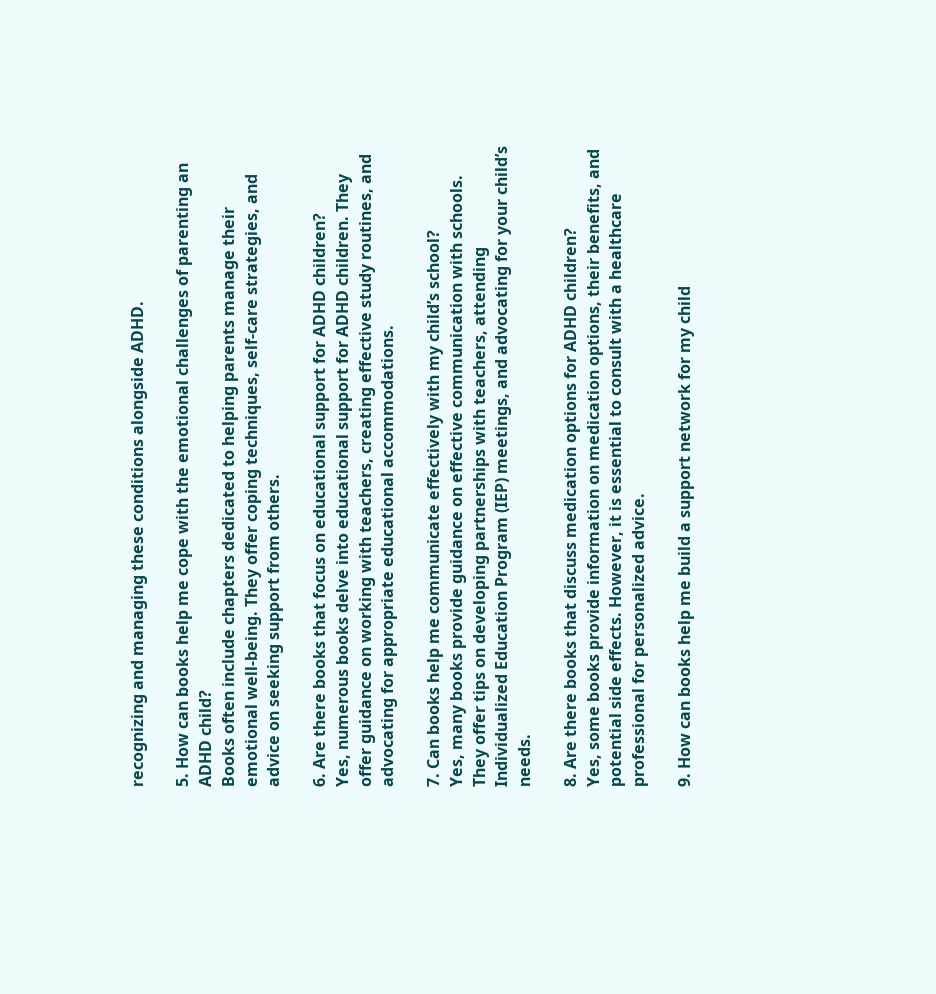recognizing and managing these conditions alongside ADHD.

5. How can books help me cope with the emotional challenges of parenting an ADHD child?
Books often include chapters dedicated to helping parents manage their emotional well-being. They offer coping techniques, self-care strategies, and advice on seeking support from others.

6. Are there books that focus on educational support for ADHD children?
Yes, numerous books delve into educational support for ADHD children. They offer guidance on working with teachers, creating effective study routines, and advocating for appropriate educational accommodations.

7. Can books help me communicate effectively with my child’s school?
Yes, many books provide guidance on effective communication with schools. They offer tips on developing partnerships with teachers, attending Individualized Education Program (IEP) meetings, and advocating for your child’s needs.

8. Are there books that discuss medication options for ADHD children?
Yes, some books provide information on medication options, their benefits, and potential side effects. However, it is essential to consult with a healthcare professional for personalized advice.

9. How can books help me build a support network for my child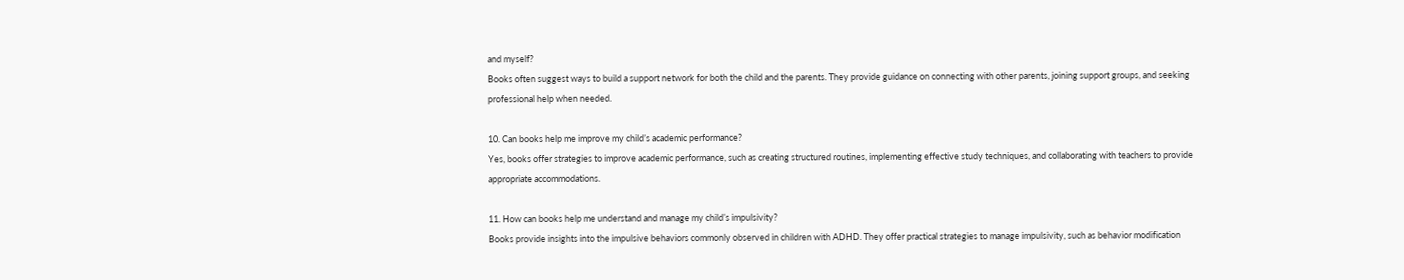and myself?
Books often suggest ways to build a support network for both the child and the parents. They provide guidance on connecting with other parents, joining support groups, and seeking professional help when needed.

10. Can books help me improve my child’s academic performance?
Yes, books offer strategies to improve academic performance, such as creating structured routines, implementing effective study techniques, and collaborating with teachers to provide appropriate accommodations.

11. How can books help me understand and manage my child’s impulsivity?
Books provide insights into the impulsive behaviors commonly observed in children with ADHD. They offer practical strategies to manage impulsivity, such as behavior modification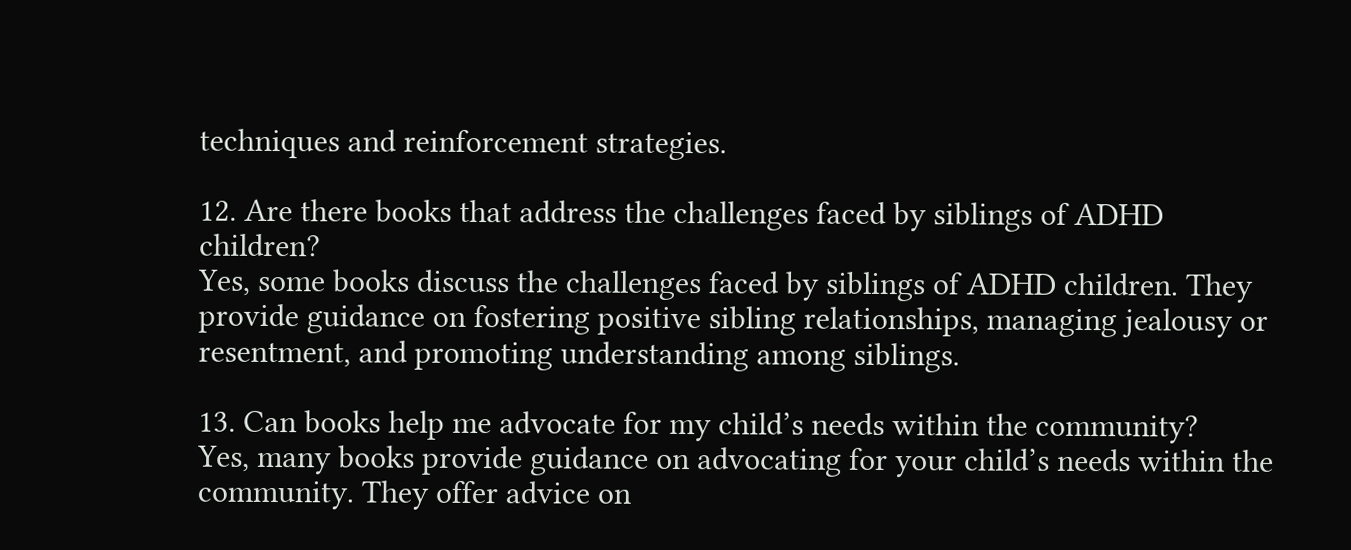techniques and reinforcement strategies.

12. Are there books that address the challenges faced by siblings of ADHD children?
Yes, some books discuss the challenges faced by siblings of ADHD children. They provide guidance on fostering positive sibling relationships, managing jealousy or resentment, and promoting understanding among siblings.

13. Can books help me advocate for my child’s needs within the community?
Yes, many books provide guidance on advocating for your child’s needs within the community. They offer advice on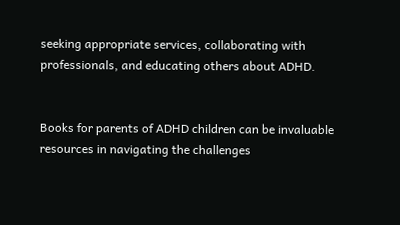seeking appropriate services, collaborating with professionals, and educating others about ADHD.


Books for parents of ADHD children can be invaluable resources in navigating the challenges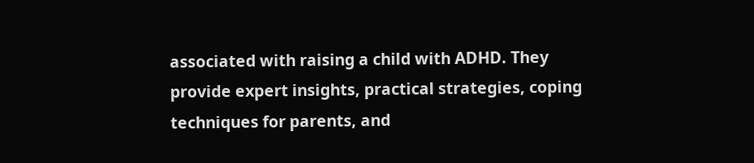associated with raising a child with ADHD. They provide expert insights, practical strategies, coping techniques for parents, and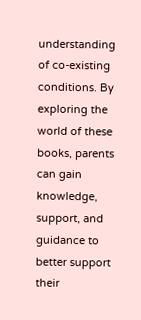understanding of co-existing conditions. By exploring the world of these books, parents can gain knowledge, support, and guidance to better support their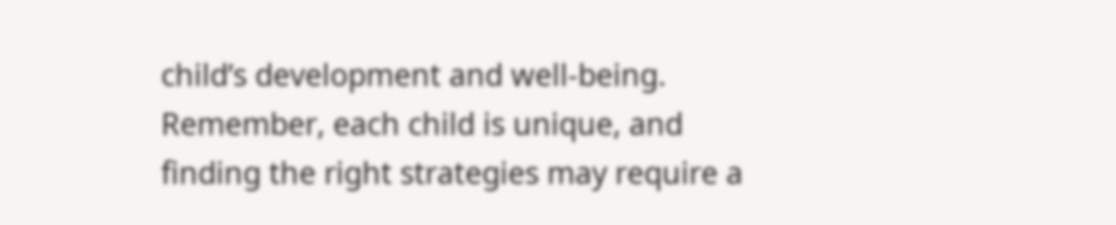child’s development and well-being. Remember, each child is unique, and finding the right strategies may require a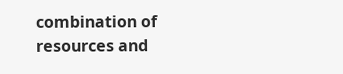combination of resources and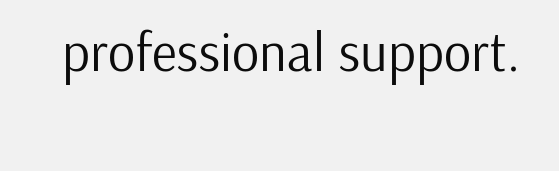professional support.